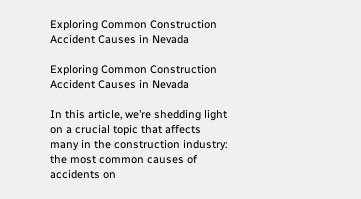Exploring Common Construction Accident Causes in Nevada

Exploring Common Construction Accident Causes in Nevada

In this article, we’re shedding light on a crucial topic that affects many in the construction industry: the most common causes of accidents on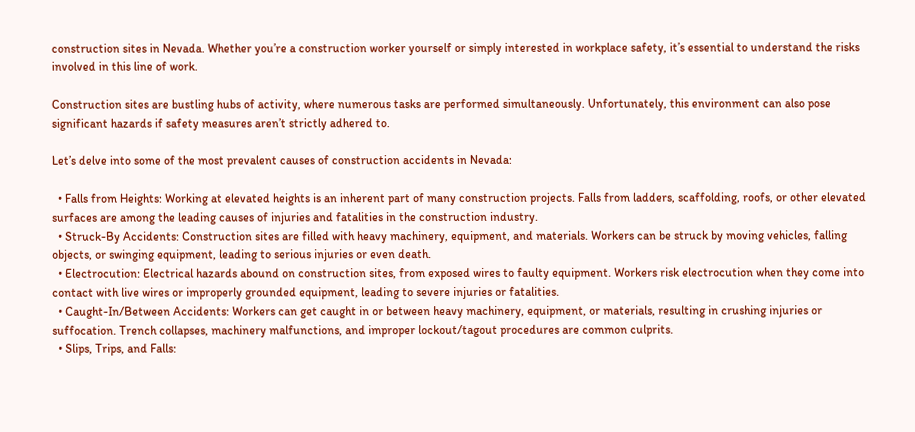construction sites in Nevada. Whether you’re a construction worker yourself or simply interested in workplace safety, it’s essential to understand the risks involved in this line of work.

Construction sites are bustling hubs of activity, where numerous tasks are performed simultaneously. Unfortunately, this environment can also pose significant hazards if safety measures aren’t strictly adhered to.

Let’s delve into some of the most prevalent causes of construction accidents in Nevada:

  • Falls from Heights: Working at elevated heights is an inherent part of many construction projects. Falls from ladders, scaffolding, roofs, or other elevated surfaces are among the leading causes of injuries and fatalities in the construction industry.
  • Struck-By Accidents: Construction sites are filled with heavy machinery, equipment, and materials. Workers can be struck by moving vehicles, falling objects, or swinging equipment, leading to serious injuries or even death.
  • Electrocution: Electrical hazards abound on construction sites, from exposed wires to faulty equipment. Workers risk electrocution when they come into contact with live wires or improperly grounded equipment, leading to severe injuries or fatalities.
  • Caught-In/Between Accidents: Workers can get caught in or between heavy machinery, equipment, or materials, resulting in crushing injuries or suffocation. Trench collapses, machinery malfunctions, and improper lockout/tagout procedures are common culprits.
  • Slips, Trips, and Falls: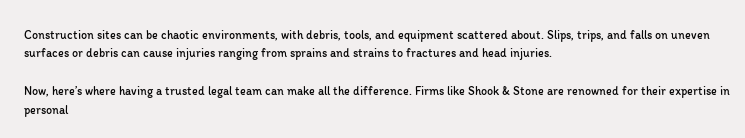Construction sites can be chaotic environments, with debris, tools, and equipment scattered about. Slips, trips, and falls on uneven surfaces or debris can cause injuries ranging from sprains and strains to fractures and head injuries.

Now, here’s where having a trusted legal team can make all the difference. Firms like Shook & Stone are renowned for their expertise in personal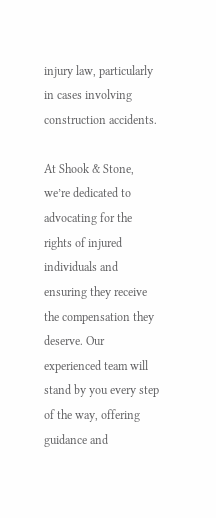injury law, particularly in cases involving construction accidents.

At Shook & Stone, we’re dedicated to advocating for the rights of injured individuals and ensuring they receive the compensation they deserve. Our experienced team will stand by you every step of the way, offering guidance and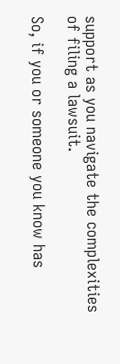support as you navigate the complexities of filing a lawsuit.

So, if you or someone you know has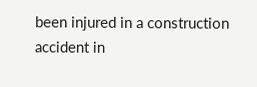been injured in a construction accident in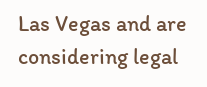Las Vegas and are considering legal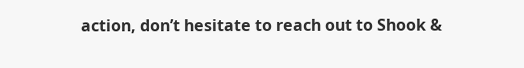action, don’t hesitate to reach out to Shook &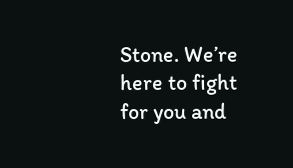Stone. We’re here to fight for you and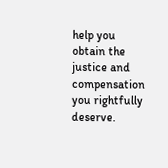help you obtain the justice and compensation you rightfully deserve.